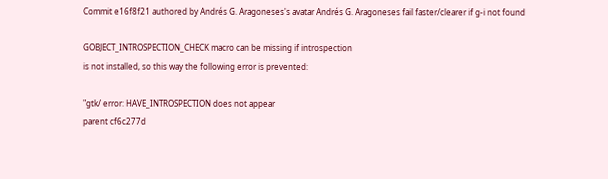Commit e16f8f21 authored by Andrés G. Aragoneses's avatar Andrés G. Aragoneses fail faster/clearer if g-i not found

GOBJECT_INTROSPECTION_CHECK macro can be missing if introspection
is not installed, so this way the following error is prevented:

"gtk/ error: HAVE_INTROSPECTION does not appear
parent cf6c277d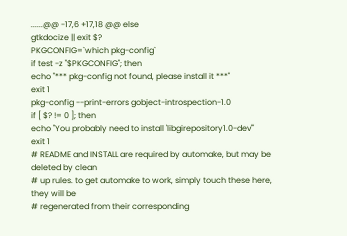......@@ -17,6 +17,18 @@ else
gtkdocize || exit $?
PKGCONFIG=`which pkg-config`
if test -z "$PKGCONFIG"; then
echo "*** pkg-config not found, please install it ***"
exit 1
pkg-config --print-errors gobject-introspection-1.0
if [ $? != 0 ]; then
echo "You probably need to install 'libgirepository1.0-dev'"
exit 1
# README and INSTALL are required by automake, but may be deleted by clean
# up rules. to get automake to work, simply touch these here, they will be
# regenerated from their corresponding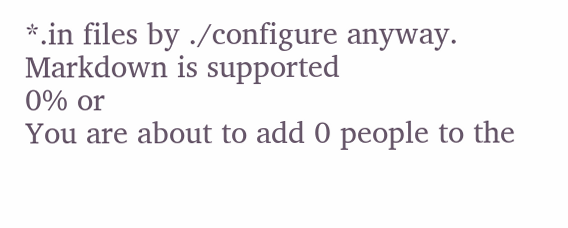*.in files by ./configure anyway.
Markdown is supported
0% or
You are about to add 0 people to the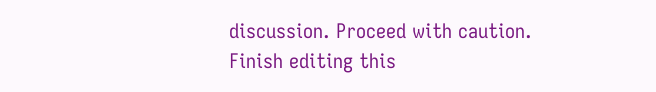discussion. Proceed with caution.
Finish editing this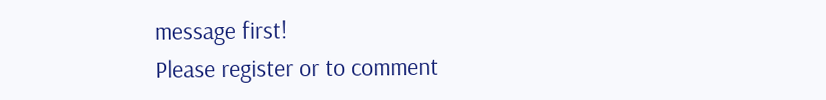message first!
Please register or to comment